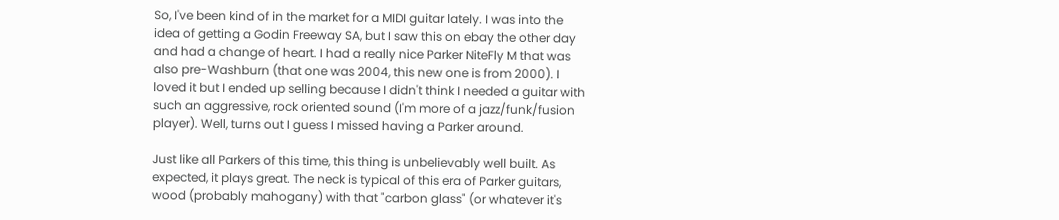So, I've been kind of in the market for a MIDI guitar lately. I was into the idea of getting a Godin Freeway SA, but I saw this on ebay the other day and had a change of heart. I had a really nice Parker NiteFly M that was also pre-Washburn (that one was 2004, this new one is from 2000). I loved it but I ended up selling because I didn't think I needed a guitar with such an aggressive, rock oriented sound (I'm more of a jazz/funk/fusion player). Well, turns out I guess I missed having a Parker around.

Just like all Parkers of this time, this thing is unbelievably well built. As expected, it plays great. The neck is typical of this era of Parker guitars, wood (probably mahogany) with that "carbon glass" (or whatever it's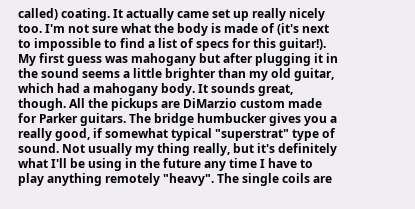called) coating. It actually came set up really nicely too. I'm not sure what the body is made of (it's next to impossible to find a list of specs for this guitar!). My first guess was mahogany but after plugging it in the sound seems a little brighter than my old guitar, which had a mahogany body. It sounds great, though. All the pickups are DiMarzio custom made for Parker guitars. The bridge humbucker gives you a really good, if somewhat typical "superstrat" type of sound. Not usually my thing really, but it's definitely what I'll be using in the future any time I have to play anything remotely "heavy". The single coils are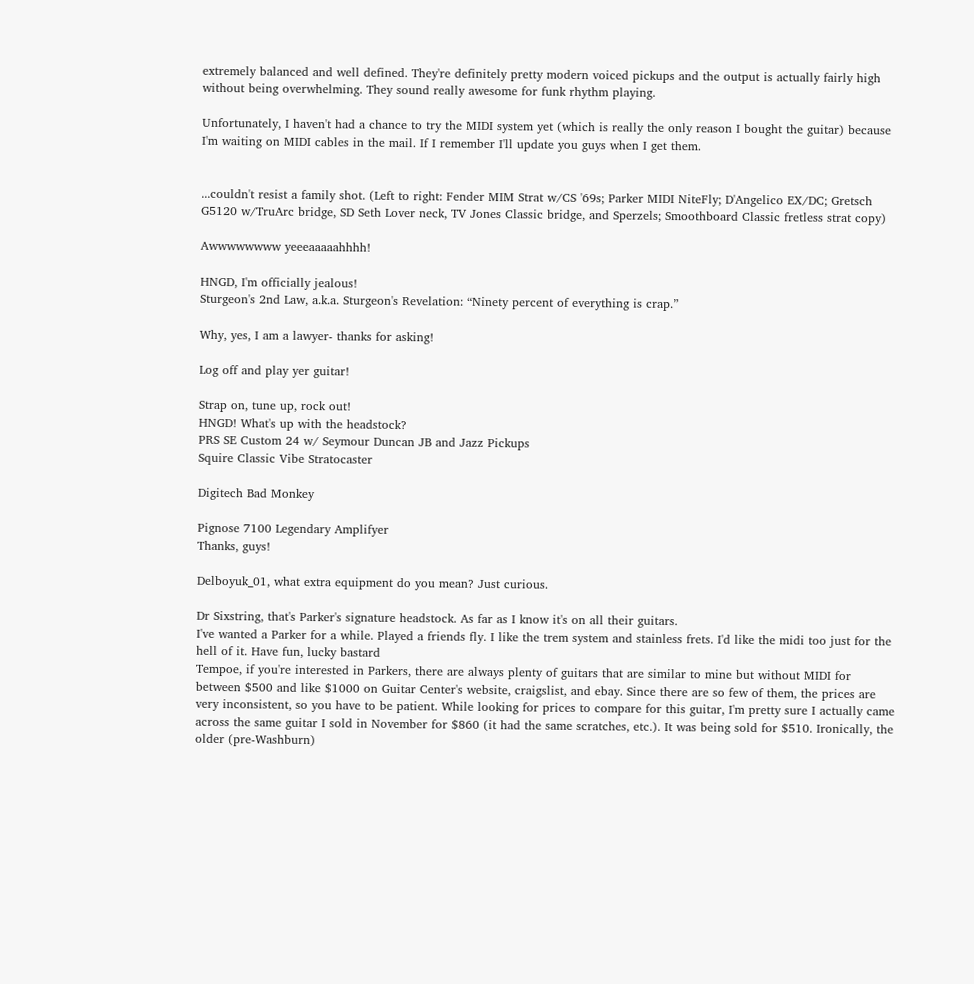extremely balanced and well defined. They're definitely pretty modern voiced pickups and the output is actually fairly high without being overwhelming. They sound really awesome for funk rhythm playing.

Unfortunately, I haven't had a chance to try the MIDI system yet (which is really the only reason I bought the guitar) because I'm waiting on MIDI cables in the mail. If I remember I'll update you guys when I get them.


...couldn't resist a family shot. (Left to right: Fender MIM Strat w/CS '69s; Parker MIDI NiteFly; D'Angelico EX/DC; Gretsch G5120 w/TruArc bridge, SD Seth Lover neck, TV Jones Classic bridge, and Sperzels; Smoothboard Classic fretless strat copy)

Awwwwwwww yeeeaaaaahhhh!

HNGD, I'm officially jealous!
Sturgeon's 2nd Law, a.k.a. Sturgeon's Revelation: “Ninety percent of everything is crap.”

Why, yes, I am a lawyer- thanks for asking!

Log off and play yer guitar!

Strap on, tune up, rock out!
HNGD! What's up with the headstock?
PRS SE Custom 24 w/ Seymour Duncan JB and Jazz Pickups
Squire Classic Vibe Stratocaster

Digitech Bad Monkey

Pignose 7100 Legendary Amplifyer
Thanks, guys!

Delboyuk_01, what extra equipment do you mean? Just curious.

Dr Sixstring, that's Parker's signature headstock. As far as I know it's on all their guitars.
I've wanted a Parker for a while. Played a friends fly. I like the trem system and stainless frets. I'd like the midi too just for the hell of it. Have fun, lucky bastard
Tempoe, if you're interested in Parkers, there are always plenty of guitars that are similar to mine but without MIDI for between $500 and like $1000 on Guitar Center's website, craigslist, and ebay. Since there are so few of them, the prices are very inconsistent, so you have to be patient. While looking for prices to compare for this guitar, I'm pretty sure I actually came across the same guitar I sold in November for $860 (it had the same scratches, etc.). It was being sold for $510. Ironically, the older (pre-Washburn)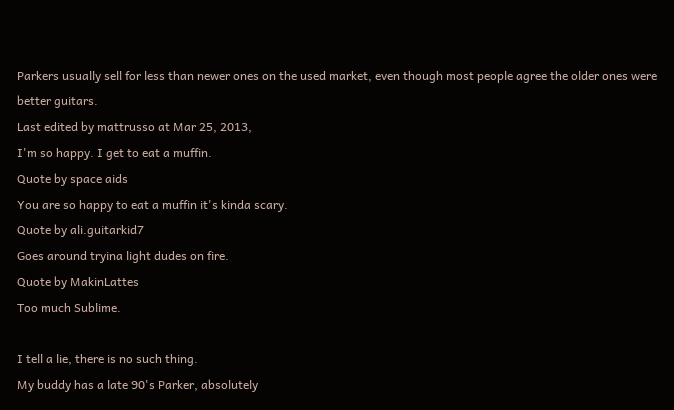Parkers usually sell for less than newer ones on the used market, even though most people agree the older ones were better guitars.
Last edited by mattrusso at Mar 25, 2013,
I'm so happy. I get to eat a muffin.
Quote by space aids
You are so happy to eat a muffin it's kinda scary.
Quote by ali.guitarkid7
Goes around tryina light dudes on fire.
Quote by MakinLattes
Too much Sublime.

I tell a lie, there is no such thing.
My buddy has a late 90's Parker, absolutely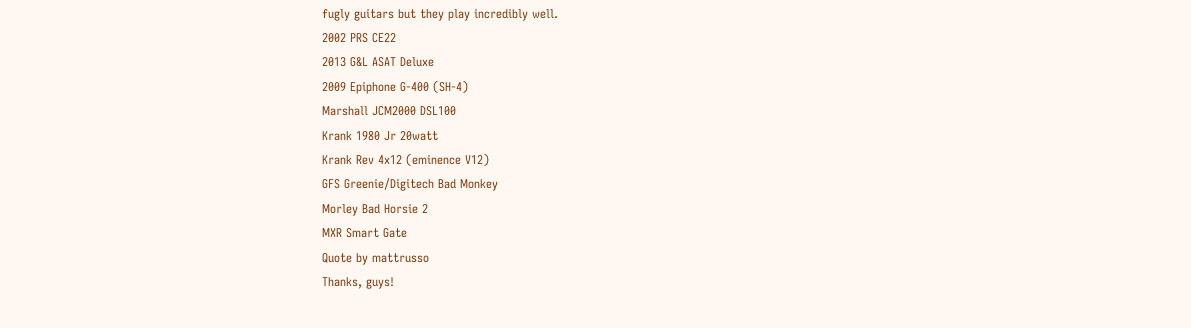fugly guitars but they play incredibly well.
2002 PRS CE22
2013 G&L ASAT Deluxe
2009 Epiphone G-400 (SH-4)
Marshall JCM2000 DSL100
Krank 1980 Jr 20watt
Krank Rev 4x12 (eminence V12)
GFS Greenie/Digitech Bad Monkey
Morley Bad Horsie 2
MXR Smart Gate
Quote by mattrusso
Thanks, guys!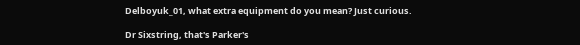Delboyuk_01, what extra equipment do you mean? Just curious.

Dr Sixstring, that's Parker's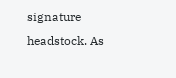signature headstock. As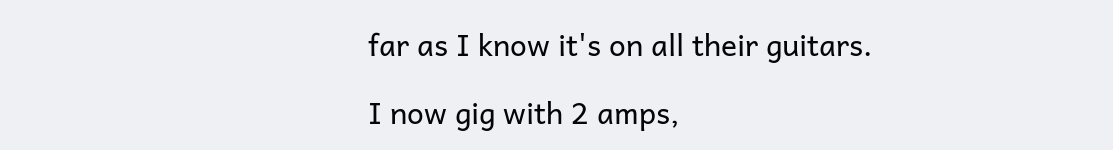far as I know it's on all their guitars.

I now gig with 2 amps,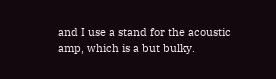and I use a stand for the acoustic amp, which is a but bulky.